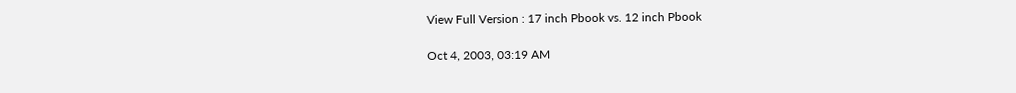View Full Version : 17 inch Pbook vs. 12 inch Pbook

Oct 4, 2003, 03:19 AM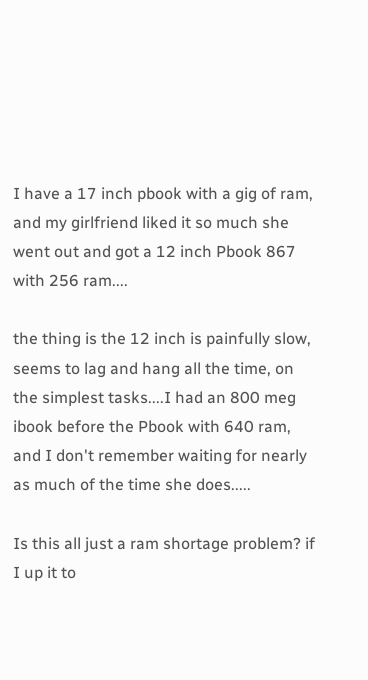I have a 17 inch pbook with a gig of ram, and my girlfriend liked it so much she went out and got a 12 inch Pbook 867 with 256 ram....

the thing is the 12 inch is painfully slow, seems to lag and hang all the time, on the simplest tasks....I had an 800 meg ibook before the Pbook with 640 ram, and I don't remember waiting for nearly as much of the time she does.....

Is this all just a ram shortage problem? if I up it to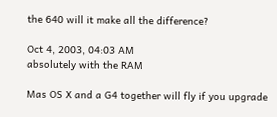the 640 will it make all the difference?

Oct 4, 2003, 04:03 AM
absolutely with the RAM

Mas OS X and a G4 together will fly if you upgrade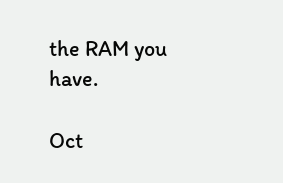the RAM you have.

Oct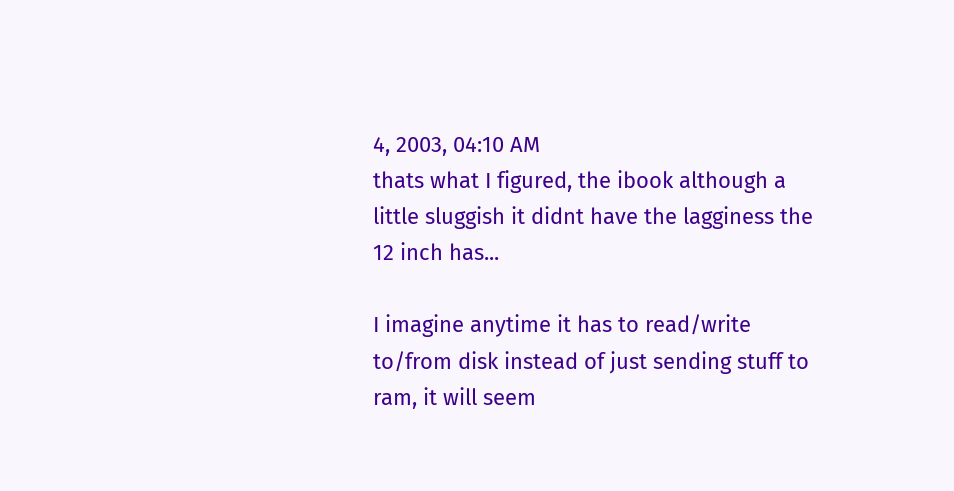4, 2003, 04:10 AM
thats what I figured, the ibook although a little sluggish it didnt have the lagginess the 12 inch has...

I imagine anytime it has to read/write to/from disk instead of just sending stuff to ram, it will seem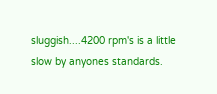sluggish....4200 rpm's is a little slow by anyones standards.